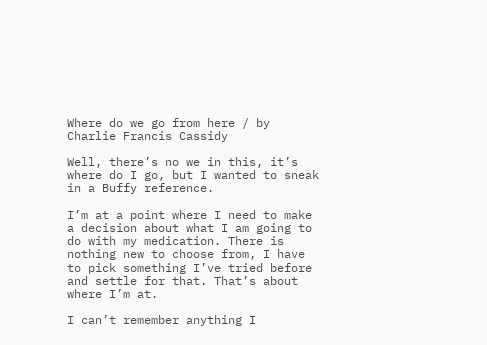Where do we go from here / by Charlie Francis Cassidy

Well, there’s no we in this, it’s where do I go, but I wanted to sneak in a Buffy reference.

I’m at a point where I need to make a decision about what I am going to do with my medication. There is nothing new to choose from, I have to pick something I’ve tried before and settle for that. That’s about where I’m at.

I can’t remember anything I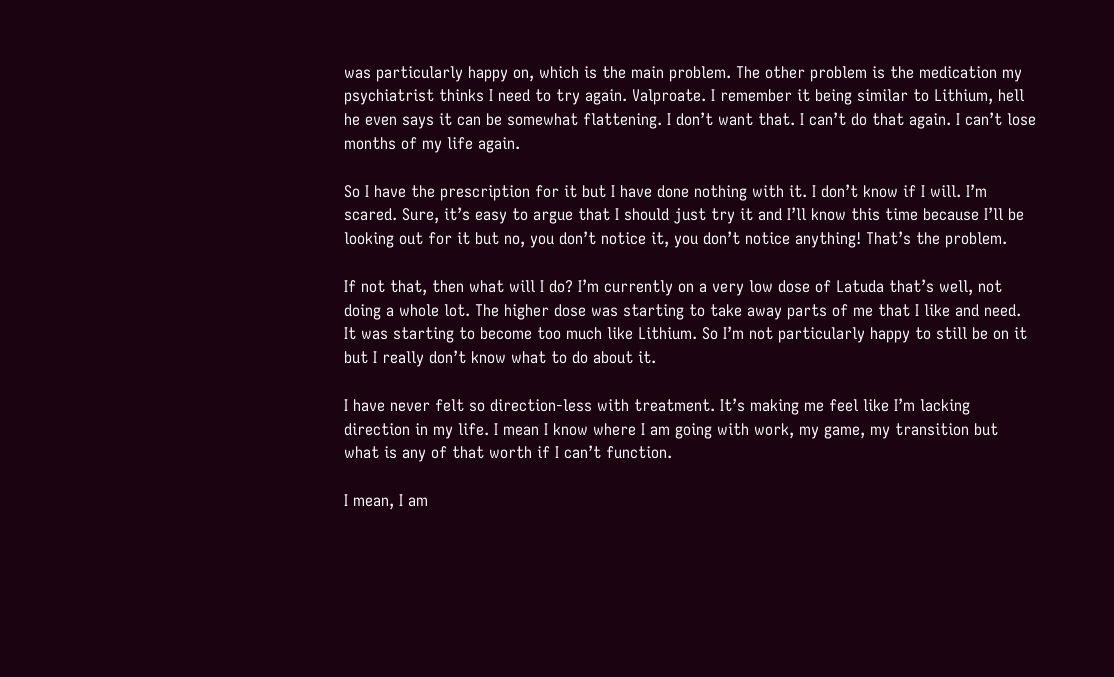was particularly happy on, which is the main problem. The other problem is the medication my psychiatrist thinks I need to try again. Valproate. I remember it being similar to Lithium, hell he even says it can be somewhat flattening. I don’t want that. I can’t do that again. I can’t lose months of my life again.

So I have the prescription for it but I have done nothing with it. I don’t know if I will. I’m scared. Sure, it’s easy to argue that I should just try it and I’ll know this time because I’ll be looking out for it but no, you don’t notice it, you don’t notice anything! That’s the problem.

If not that, then what will I do? I’m currently on a very low dose of Latuda that’s well, not doing a whole lot. The higher dose was starting to take away parts of me that I like and need. It was starting to become too much like Lithium. So I’m not particularly happy to still be on it but I really don’t know what to do about it.

I have never felt so direction-less with treatment. It’s making me feel like I’m lacking direction in my life. I mean I know where I am going with work, my game, my transition but what is any of that worth if I can’t function.

I mean, I am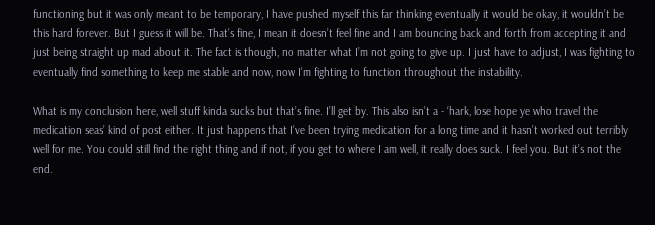functioning but it was only meant to be temporary, I have pushed myself this far thinking eventually it would be okay, it wouldn’t be this hard forever. But I guess it will be. That’s fine, I mean it doesn’t feel fine and I am bouncing back and forth from accepting it and just being straight up mad about it. The fact is though, no matter what I’m not going to give up. I just have to adjust, I was fighting to eventually find something to keep me stable and now, now I’m fighting to function throughout the instability.

What is my conclusion here, well stuff kinda sucks but that’s fine. I’ll get by. This also isn’t a - ‘hark, lose hope ye who travel the medication seas’ kind of post either. It just happens that I’ve been trying medication for a long time and it hasn’t worked out terribly well for me. You could still find the right thing and if not, if you get to where I am well, it really does suck. I feel you. But it’s not the end.